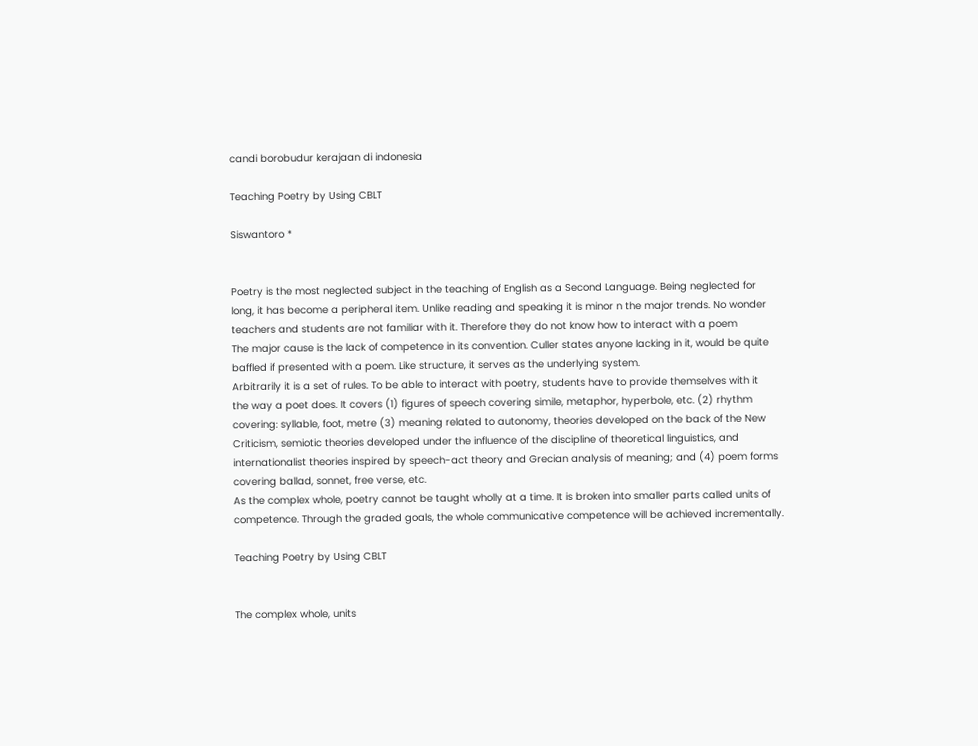candi borobudur kerajaan di indonesia

Teaching Poetry by Using CBLT

Siswantoro *


Poetry is the most neglected subject in the teaching of English as a Second Language. Being neglected for
long, it has become a peripheral item. Unlike reading and speaking it is minor n the major trends. No wonder
teachers and students are not familiar with it. Therefore they do not know how to interact with a poem
The major cause is the lack of competence in its convention. Culler states anyone lacking in it, would be quite
baffled if presented with a poem. Like structure, it serves as the underlying system.
Arbitrarily it is a set of rules. To be able to interact with poetry, students have to provide themselves with it
the way a poet does. It covers (1) figures of speech covering simile, metaphor, hyperbole, etc. (2) rhythm
covering: syllable, foot, metre (3) meaning related to autonomy, theories developed on the back of the New
Criticism, semiotic theories developed under the influence of the discipline of theoretical linguistics, and
internationalist theories inspired by speech-act theory and Grecian analysis of meaning; and (4) poem forms
covering ballad, sonnet, free verse, etc.
As the complex whole, poetry cannot be taught wholly at a time. It is broken into smaller parts called units of
competence. Through the graded goals, the whole communicative competence will be achieved incrementally.

Teaching Poetry by Using CBLT


The complex whole, units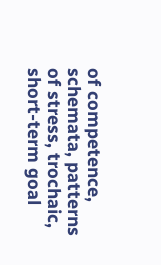of competence, schemata, patterns of stress, trochaic, short-term goal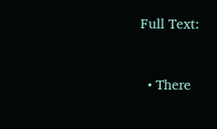Full Text:



  • There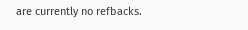are currently no refbacks.